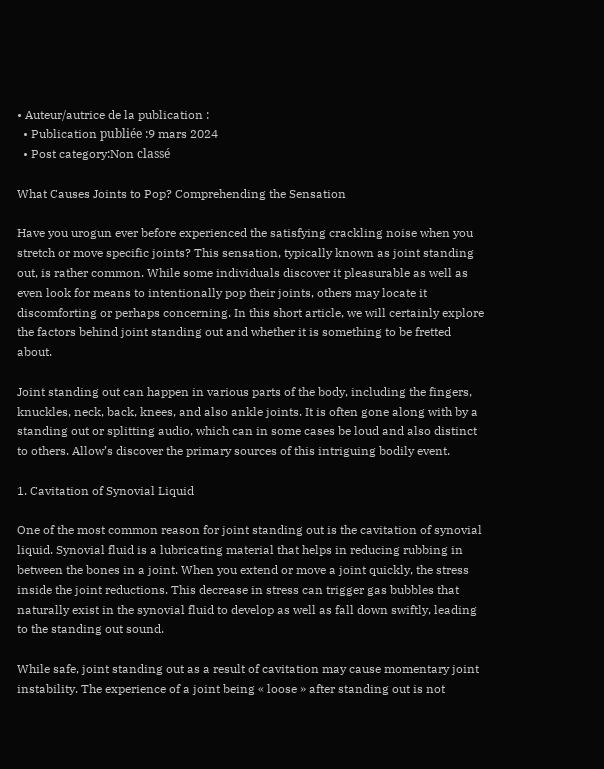• Auteur/autrice de la publication :
  • Publication publiée :9 mars 2024
  • Post category:Non classé

What Causes Joints to Pop? Comprehending the Sensation

Have you urogun ever before experienced the satisfying crackling noise when you stretch or move specific joints? This sensation, typically known as joint standing out, is rather common. While some individuals discover it pleasurable as well as even look for means to intentionally pop their joints, others may locate it discomforting or perhaps concerning. In this short article, we will certainly explore the factors behind joint standing out and whether it is something to be fretted about.

Joint standing out can happen in various parts of the body, including the fingers, knuckles, neck, back, knees, and also ankle joints. It is often gone along with by a standing out or splitting audio, which can in some cases be loud and also distinct to others. Allow’s discover the primary sources of this intriguing bodily event.

1. Cavitation of Synovial Liquid

One of the most common reason for joint standing out is the cavitation of synovial liquid. Synovial fluid is a lubricating material that helps in reducing rubbing in between the bones in a joint. When you extend or move a joint quickly, the stress inside the joint reductions. This decrease in stress can trigger gas bubbles that naturally exist in the synovial fluid to develop as well as fall down swiftly, leading to the standing out sound.

While safe, joint standing out as a result of cavitation may cause momentary joint instability. The experience of a joint being « loose » after standing out is not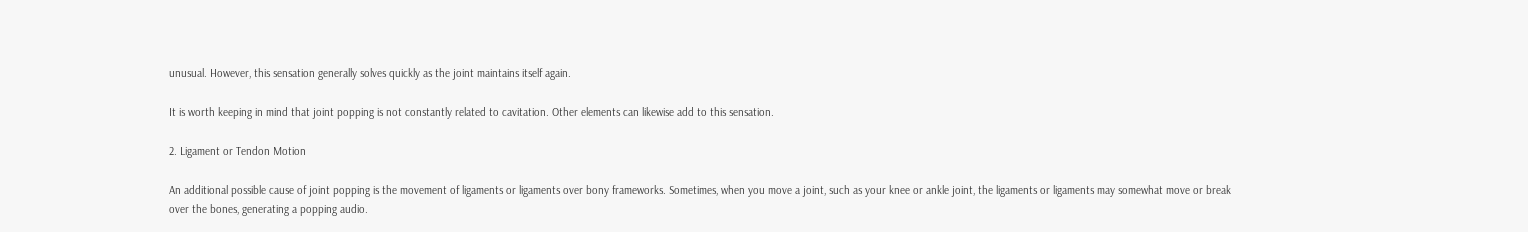unusual. However, this sensation generally solves quickly as the joint maintains itself again.

It is worth keeping in mind that joint popping is not constantly related to cavitation. Other elements can likewise add to this sensation.

2. Ligament or Tendon Motion

An additional possible cause of joint popping is the movement of ligaments or ligaments over bony frameworks. Sometimes, when you move a joint, such as your knee or ankle joint, the ligaments or ligaments may somewhat move or break over the bones, generating a popping audio.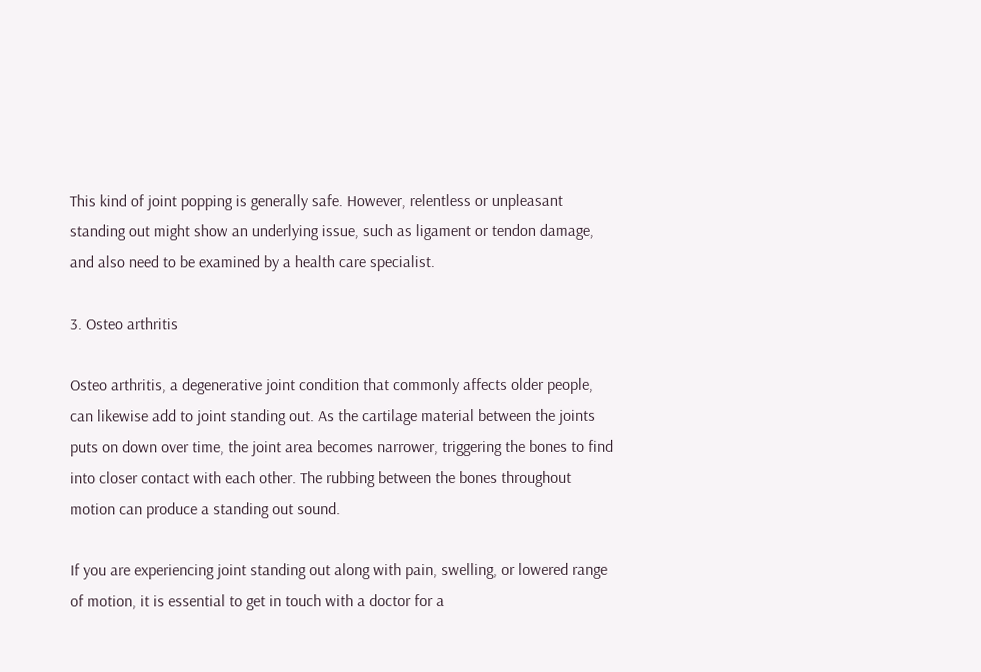This kind of joint popping is generally safe. However, relentless or unpleasant standing out might show an underlying issue, such as ligament or tendon damage, and also need to be examined by a health care specialist.

3. Osteo arthritis

Osteo arthritis, a degenerative joint condition that commonly affects older people, can likewise add to joint standing out. As the cartilage material between the joints puts on down over time, the joint area becomes narrower, triggering the bones to find into closer contact with each other. The rubbing between the bones throughout motion can produce a standing out sound.

If you are experiencing joint standing out along with pain, swelling, or lowered range of motion, it is essential to get in touch with a doctor for a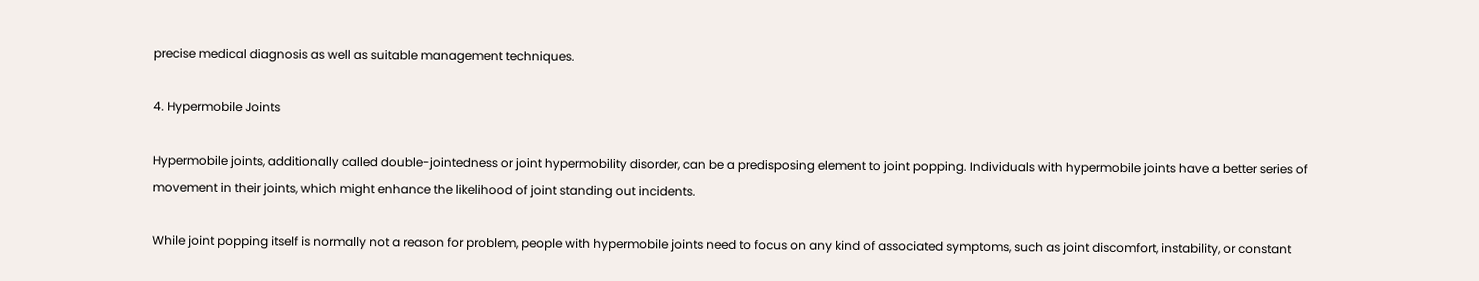precise medical diagnosis as well as suitable management techniques.

4. Hypermobile Joints

Hypermobile joints, additionally called double-jointedness or joint hypermobility disorder, can be a predisposing element to joint popping. Individuals with hypermobile joints have a better series of movement in their joints, which might enhance the likelihood of joint standing out incidents.

While joint popping itself is normally not a reason for problem, people with hypermobile joints need to focus on any kind of associated symptoms, such as joint discomfort, instability, or constant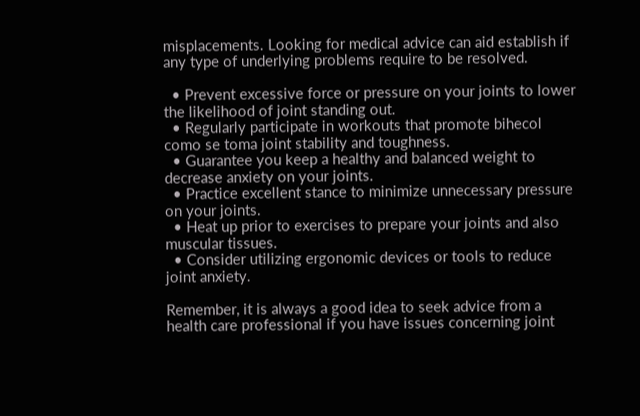misplacements. Looking for medical advice can aid establish if any type of underlying problems require to be resolved.

  • Prevent excessive force or pressure on your joints to lower the likelihood of joint standing out.
  • Regularly participate in workouts that promote bihecol como se toma joint stability and toughness.
  • Guarantee you keep a healthy and balanced weight to decrease anxiety on your joints.
  • Practice excellent stance to minimize unnecessary pressure on your joints.
  • Heat up prior to exercises to prepare your joints and also muscular tissues.
  • Consider utilizing ergonomic devices or tools to reduce joint anxiety.

Remember, it is always a good idea to seek advice from a health care professional if you have issues concerning joint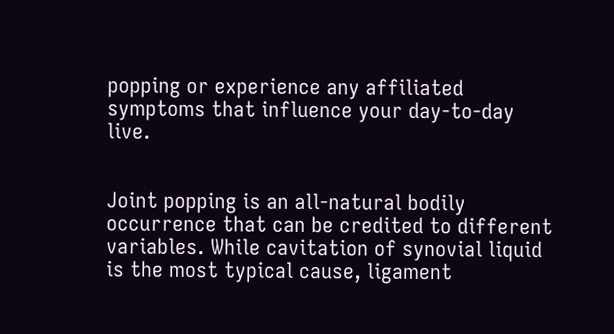popping or experience any affiliated symptoms that influence your day-to-day live.


Joint popping is an all-natural bodily occurrence that can be credited to different variables. While cavitation of synovial liquid is the most typical cause, ligament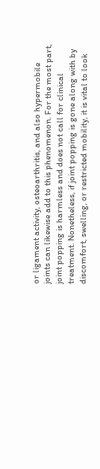or ligament activity, osteoarthritis, and also hypermobile joints can likewise add to this phenomenon. For the most part, joint popping is harmless and does not call for clinical treatment. Nonetheless, if joint popping is gone along with by discomfort, swelling, or restricted mobility, it is vital to look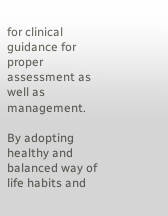for clinical guidance for proper assessment as well as management.

By adopting healthy and balanced way of life habits and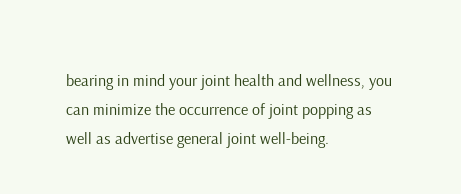bearing in mind your joint health and wellness, you can minimize the occurrence of joint popping as well as advertise general joint well-being.